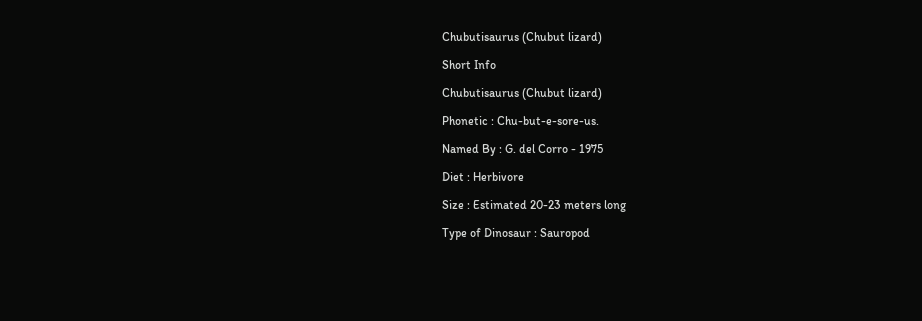Chubutisaurus (Chubut lizard)

Short Info

Chubutisaurus (Chubut lizard)

Phonetic : Chu-but-e-sore-us.

Named By : G. del Corro - 1975

Diet : Herbivore

Size : Estimated 20-23 meters long

Type of Dinosaur : Sauropod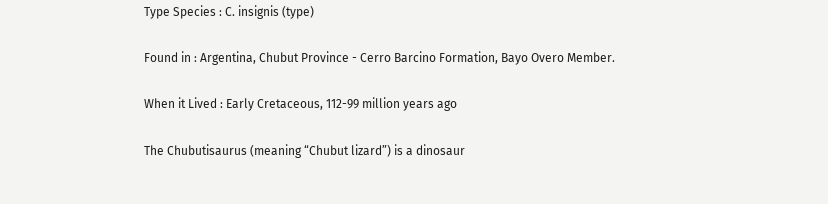Type Species : C. insignis (type)

Found in : Argentina, Chubut Province - Cerro Barcino Formation, Bayo Overo Member.

When it Lived : Early Cretaceous, 112-99 million years ago

The Chubutisaurus (meaning “Chubut lizard”) is a dinosaur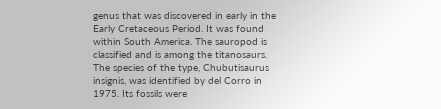genus that was discovered in early in the Early Cretaceous Period. It was found within South America. The sauropod is classified and is among the titanosaurs. The species of the type, Chubutisaurus insignis, was identified by del Corro in 1975. Its fossils were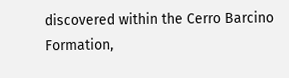discovered within the Cerro Barcino Formation,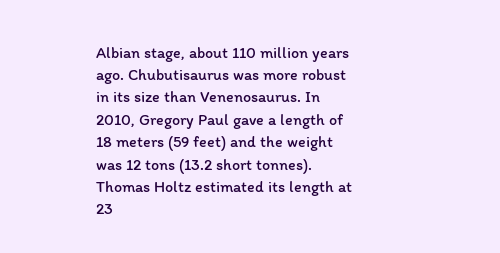Albian stage, about 110 million years ago. Chubutisaurus was more robust in its size than Venenosaurus. In 2010, Gregory Paul gave a length of 18 meters (59 feet) and the weight was 12 tons (13.2 short tonnes). Thomas Holtz estimated its length at 23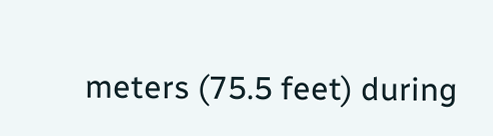meters (75.5 feet) during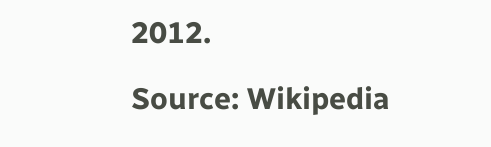2012.

Source: Wikipedia